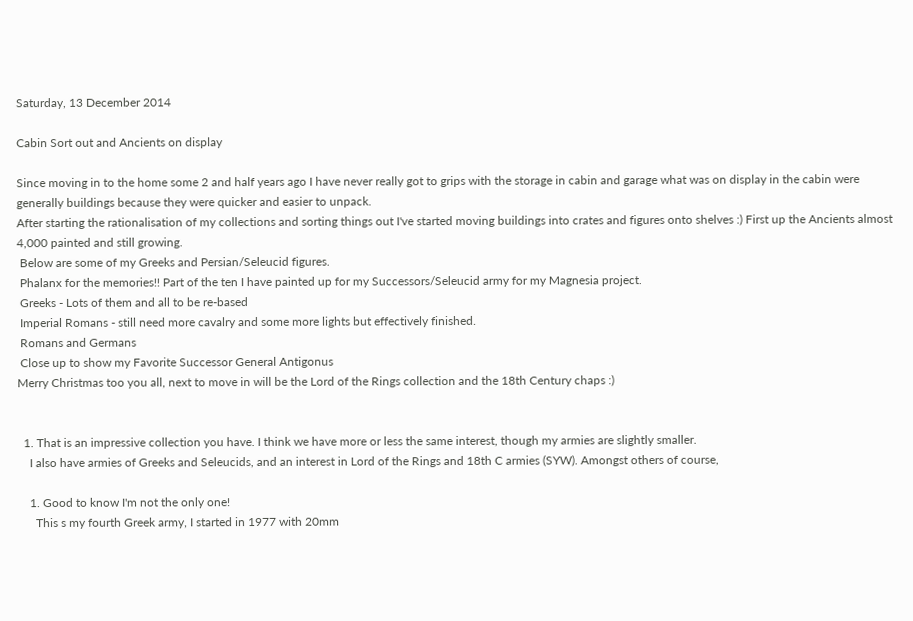Saturday, 13 December 2014

Cabin Sort out and Ancients on display

Since moving in to the home some 2 and half years ago I have never really got to grips with the storage in cabin and garage what was on display in the cabin were generally buildings because they were quicker and easier to unpack.
After starting the rationalisation of my collections and sorting things out I've started moving buildings into crates and figures onto shelves :) First up the Ancients almost 4,000 painted and still growing.
 Below are some of my Greeks and Persian/Seleucid figures.
 Phalanx for the memories!! Part of the ten I have painted up for my Successors/Seleucid army for my Magnesia project.
 Greeks - Lots of them and all to be re-based
 Imperial Romans - still need more cavalry and some more lights but effectively finished.
 Romans and Germans
 Close up to show my Favorite Successor General Antigonus
Merry Christmas too you all, next to move in will be the Lord of the Rings collection and the 18th Century chaps :)


  1. That is an impressive collection you have. I think we have more or less the same interest, though my armies are slightly smaller.
    I also have armies of Greeks and Seleucids, and an interest in Lord of the Rings and 18th C armies (SYW). Amongst others of course,

    1. Good to know I'm not the only one!
      This s my fourth Greek army, I started in 1977 with 20mm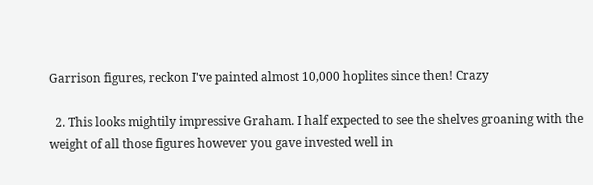Garrison figures, reckon I've painted almost 10,000 hoplites since then! Crazy

  2. This looks mightily impressive Graham. I half expected to see the shelves groaning with the weight of all those figures however you gave invested well in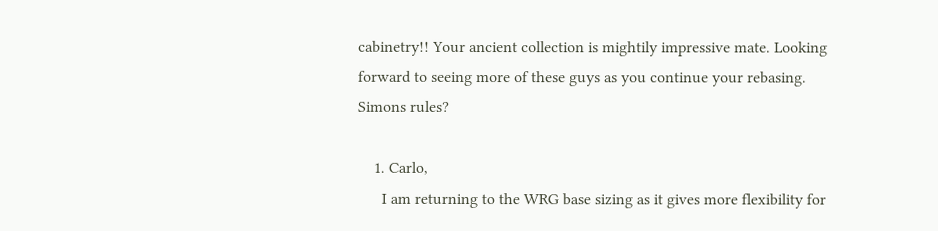cabinetry!! Your ancient collection is mightily impressive mate. Looking forward to seeing more of these guys as you continue your rebasing. Simons rules?

    1. Carlo,
      I am returning to the WRG base sizing as it gives more flexibility for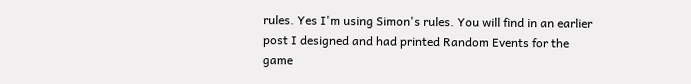rules. Yes I'm using Simon's rules. You will find in an earlier post I designed and had printed Random Events for the game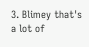3. Blimey that's a lot of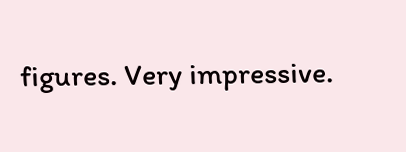figures. Very impressive.